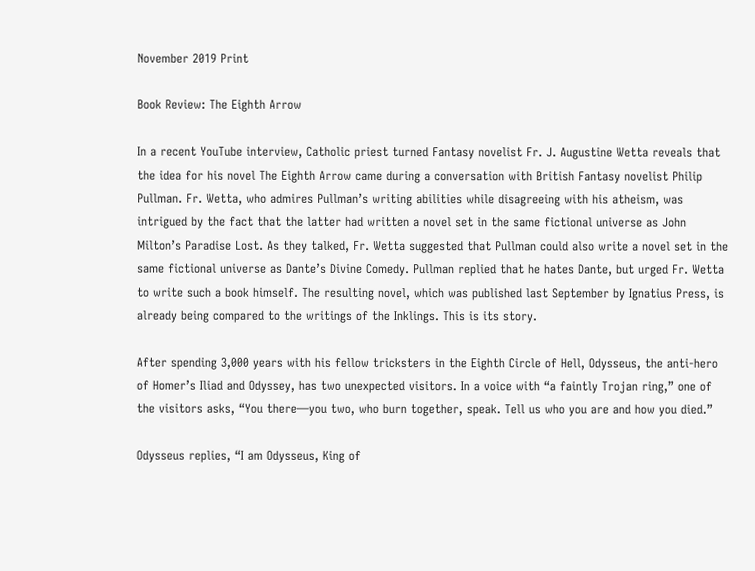November 2019 Print

Book Review: The Eighth Arrow

In a recent YouTube interview, Catholic priest turned Fantasy novelist Fr. J. Augustine Wetta reveals that the idea for his novel The Eighth Arrow came during a conversation with British Fantasy novelist Philip Pullman. Fr. Wetta, who admires Pullman’s writing abilities while disagreeing with his atheism, was intrigued by the fact that the latter had written a novel set in the same fictional universe as John Milton’s Paradise Lost. As they talked, Fr. Wetta suggested that Pullman could also write a novel set in the same fictional universe as Dante’s Divine Comedy. Pullman replied that he hates Dante, but urged Fr. Wetta to write such a book himself. The resulting novel, which was published last September by Ignatius Press, is already being compared to the writings of the Inklings. This is its story.

After spending 3,000 years with his fellow tricksters in the Eighth Circle of Hell, Odysseus, the anti-hero of Homer’s Iliad and Odyssey, has two unexpected visitors. In a voice with “a faintly Trojan ring,” one of the visitors asks, “You there—you two, who burn together, speak. Tell us who you are and how you died.”

Odysseus replies, “I am Odysseus, King of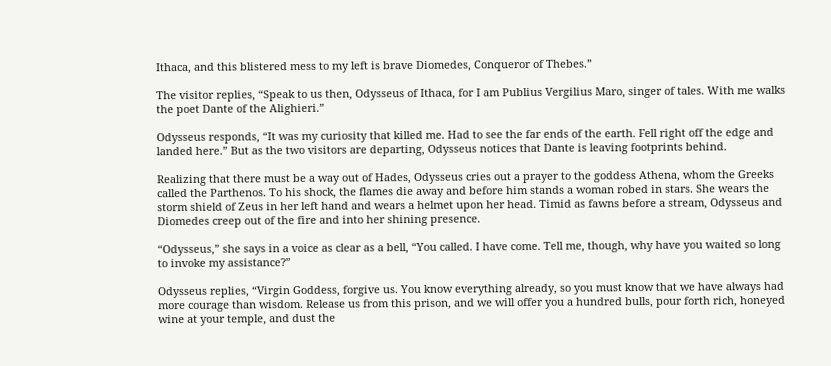Ithaca, and this blistered mess to my left is brave Diomedes, Conqueror of Thebes.”

The visitor replies, “Speak to us then, Odysseus of Ithaca, for I am Publius Vergilius Maro, singer of tales. With me walks the poet Dante of the Alighieri.”

Odysseus responds, “It was my curiosity that killed me. Had to see the far ends of the earth. Fell right off the edge and landed here.” But as the two visitors are departing, Odysseus notices that Dante is leaving footprints behind.

Realizing that there must be a way out of Hades, Odysseus cries out a prayer to the goddess Athena, whom the Greeks called the Parthenos. To his shock, the flames die away and before him stands a woman robed in stars. She wears the storm shield of Zeus in her left hand and wears a helmet upon her head. Timid as fawns before a stream, Odysseus and Diomedes creep out of the fire and into her shining presence.

“Odysseus,” she says in a voice as clear as a bell, “You called. I have come. Tell me, though, why have you waited so long to invoke my assistance?”

Odysseus replies, “Virgin Goddess, forgive us. You know everything already, so you must know that we have always had more courage than wisdom. Release us from this prison, and we will offer you a hundred bulls, pour forth rich, honeyed wine at your temple, and dust the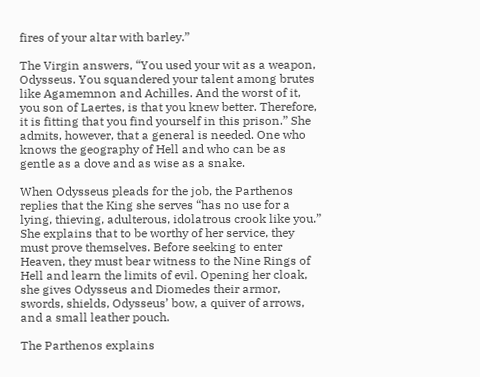fires of your altar with barley.”

The Virgin answers, “You used your wit as a weapon, Odysseus. You squandered your talent among brutes like Agamemnon and Achilles. And the worst of it, you son of Laertes, is that you knew better. Therefore, it is fitting that you find yourself in this prison.” She admits, however, that a general is needed. One who knows the geography of Hell and who can be as gentle as a dove and as wise as a snake.

When Odysseus pleads for the job, the Parthenos replies that the King she serves “has no use for a lying, thieving, adulterous, idolatrous crook like you.” She explains that to be worthy of her service, they must prove themselves. Before seeking to enter Heaven, they must bear witness to the Nine Rings of Hell and learn the limits of evil. Opening her cloak, she gives Odysseus and Diomedes their armor, swords, shields, Odysseus’ bow, a quiver of arrows, and a small leather pouch.

The Parthenos explains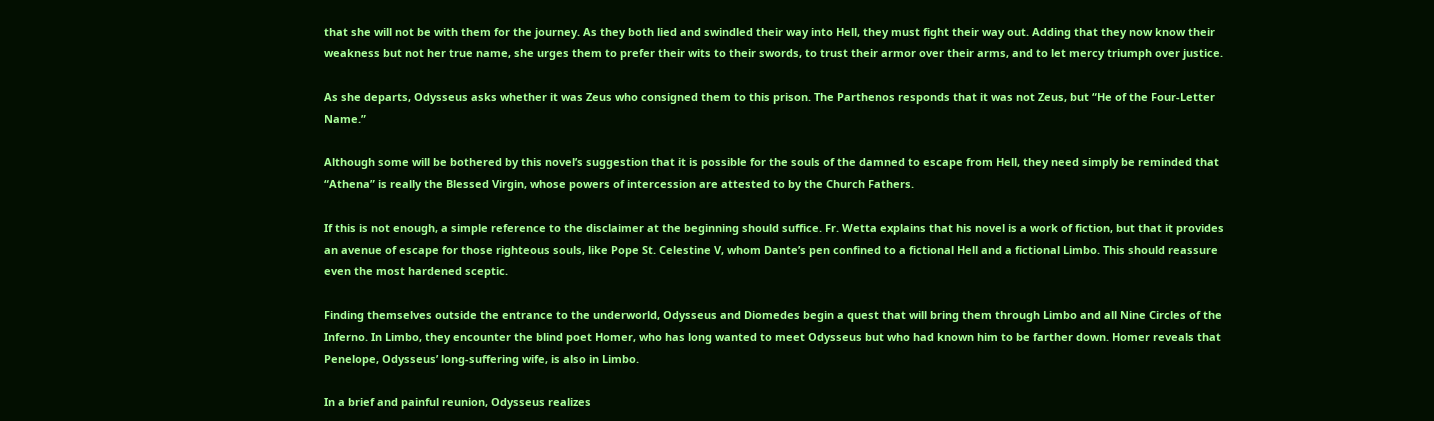that she will not be with them for the journey. As they both lied and swindled their way into Hell, they must fight their way out. Adding that they now know their weakness but not her true name, she urges them to prefer their wits to their swords, to trust their armor over their arms, and to let mercy triumph over justice.

As she departs, Odysseus asks whether it was Zeus who consigned them to this prison. The Parthenos responds that it was not Zeus, but “He of the Four-Letter Name.”

Although some will be bothered by this novel’s suggestion that it is possible for the souls of the damned to escape from Hell, they need simply be reminded that “Athena” is really the Blessed Virgin, whose powers of intercession are attested to by the Church Fathers.

If this is not enough, a simple reference to the disclaimer at the beginning should suffice. Fr. Wetta explains that his novel is a work of fiction, but that it provides an avenue of escape for those righteous souls, like Pope St. Celestine V, whom Dante’s pen confined to a fictional Hell and a fictional Limbo. This should reassure even the most hardened sceptic.

Finding themselves outside the entrance to the underworld, Odysseus and Diomedes begin a quest that will bring them through Limbo and all Nine Circles of the Inferno. In Limbo, they encounter the blind poet Homer, who has long wanted to meet Odysseus but who had known him to be farther down. Homer reveals that Penelope, Odysseus’ long-suffering wife, is also in Limbo.

In a brief and painful reunion, Odysseus realizes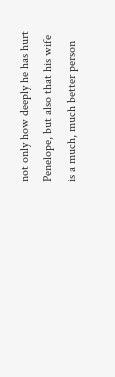not only how deeply he has hurt Penelope, but also that his wife is a much, much better person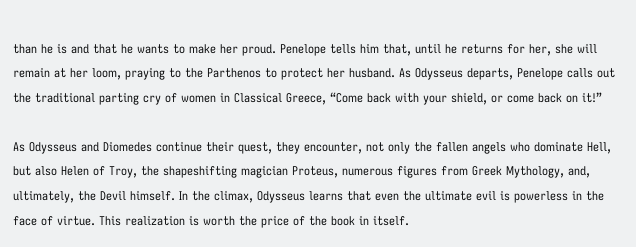than he is and that he wants to make her proud. Penelope tells him that, until he returns for her, she will remain at her loom, praying to the Parthenos to protect her husband. As Odysseus departs, Penelope calls out the traditional parting cry of women in Classical Greece, “Come back with your shield, or come back on it!”

As Odysseus and Diomedes continue their quest, they encounter, not only the fallen angels who dominate Hell, but also Helen of Troy, the shapeshifting magician Proteus, numerous figures from Greek Mythology, and, ultimately, the Devil himself. In the climax, Odysseus learns that even the ultimate evil is powerless in the face of virtue. This realization is worth the price of the book in itself.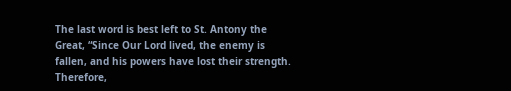The last word is best left to St. Antony the Great, “Since Our Lord lived, the enemy is fallen, and his powers have lost their strength. Therefore,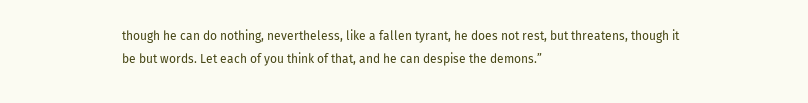though he can do nothing, nevertheless, like a fallen tyrant, he does not rest, but threatens, though it be but words. Let each of you think of that, and he can despise the demons.”